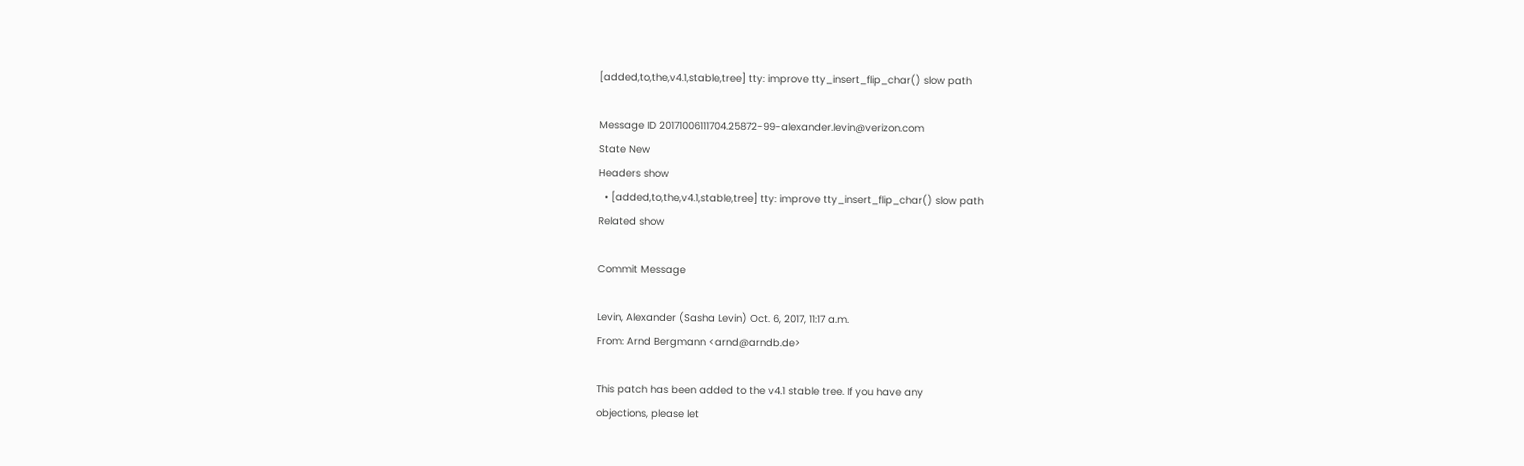[added,to,the,v4.1,stable,tree] tty: improve tty_insert_flip_char() slow path

Message ID 20171006111704.25872-99-alexander.levin@verizon.com
State New
Headers show
  • [added,to,the,v4.1,stable,tree] tty: improve tty_insert_flip_char() slow path
Related show

Commit Message

Levin, Alexander (Sasha Levin) Oct. 6, 2017, 11:17 a.m.
From: Arnd Bergmann <arnd@arndb.de>

This patch has been added to the v4.1 stable tree. If you have any
objections, please let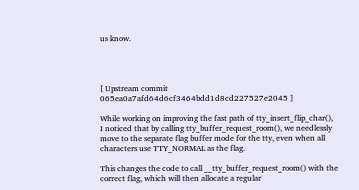us know.




[ Upstream commit 065ea0a7afd64d6cf3464bdd1d8cd227527e2045 ]

While working on improving the fast path of tty_insert_flip_char(),
I noticed that by calling tty_buffer_request_room(), we needlessly
move to the separate flag buffer mode for the tty, even when all
characters use TTY_NORMAL as the flag.

This changes the code to call __tty_buffer_request_room() with the
correct flag, which will then allocate a regular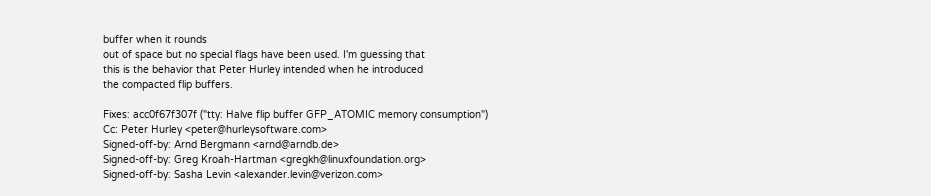buffer when it rounds
out of space but no special flags have been used. I'm guessing that
this is the behavior that Peter Hurley intended when he introduced
the compacted flip buffers.

Fixes: acc0f67f307f ("tty: Halve flip buffer GFP_ATOMIC memory consumption")
Cc: Peter Hurley <peter@hurleysoftware.com>
Signed-off-by: Arnd Bergmann <arnd@arndb.de>
Signed-off-by: Greg Kroah-Hartman <gregkh@linuxfoundation.org>
Signed-off-by: Sasha Levin <alexander.levin@verizon.com>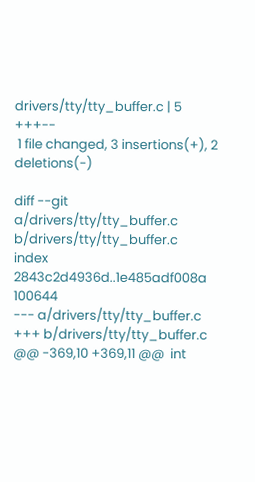drivers/tty/tty_buffer.c | 5 +++--
 1 file changed, 3 insertions(+), 2 deletions(-)

diff --git a/drivers/tty/tty_buffer.c b/drivers/tty/tty_buffer.c
index 2843c2d4936d..1e485adf008a 100644
--- a/drivers/tty/tty_buffer.c
+++ b/drivers/tty/tty_buffer.c
@@ -369,10 +369,11 @@  int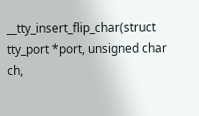__tty_insert_flip_char(struct tty_port *port, unsigned char ch,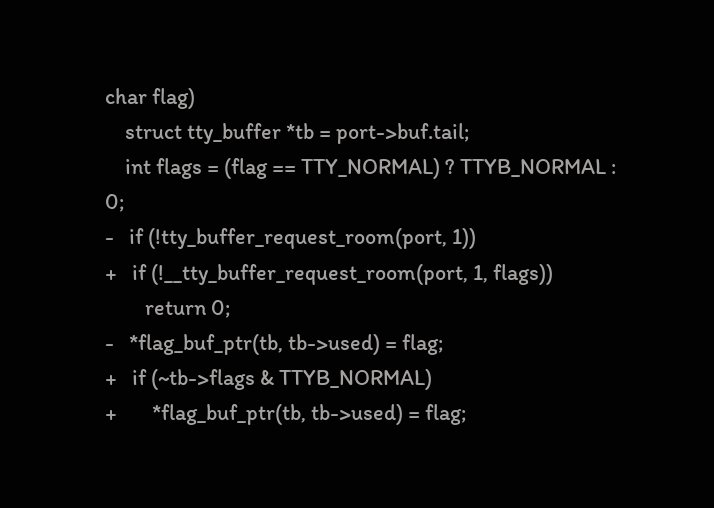char flag)
    struct tty_buffer *tb = port->buf.tail;
    int flags = (flag == TTY_NORMAL) ? TTYB_NORMAL : 0;
-   if (!tty_buffer_request_room(port, 1))
+   if (!__tty_buffer_request_room(port, 1, flags))
        return 0;
-   *flag_buf_ptr(tb, tb->used) = flag;
+   if (~tb->flags & TTYB_NORMAL)
+       *flag_buf_ptr(tb, tb->used) = flag;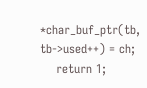*char_buf_ptr(tb, tb->used++) = ch;
    return 1;